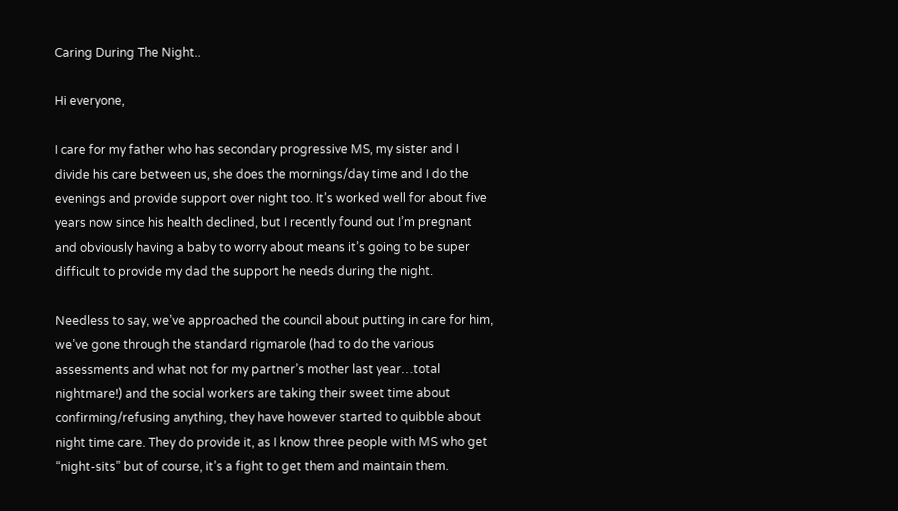Caring During The Night..

Hi everyone,

I care for my father who has secondary progressive MS, my sister and I divide his care between us, she does the mornings/day time and I do the evenings and provide support over night too. It’s worked well for about five years now since his health declined, but I recently found out I’m pregnant and obviously having a baby to worry about means it’s going to be super difficult to provide my dad the support he needs during the night.

Needless to say, we’ve approached the council about putting in care for him, we’ve gone through the standard rigmarole (had to do the various assessments and what not for my partner’s mother last year…total nightmare!) and the social workers are taking their sweet time about confirming/refusing anything, they have however started to quibble about night time care. They do provide it, as I know three people with MS who get “night-sits” but of course, it’s a fight to get them and maintain them.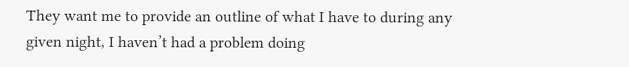They want me to provide an outline of what I have to during any given night, I haven’t had a problem doing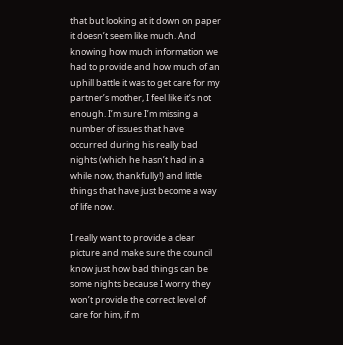that but looking at it down on paper it doesn’t seem like much. And knowing how much information we had to provide and how much of an uphill battle it was to get care for my partner’s mother, I feel like it’s not enough. I’m sure I’m missing a number of issues that have occurred during his really bad nights (which he hasn’t had in a while now, thankfully!) and little things that have just become a way of life now.

I really want to provide a clear picture and make sure the council know just how bad things can be some nights because I worry they won’t provide the correct level of care for him, if m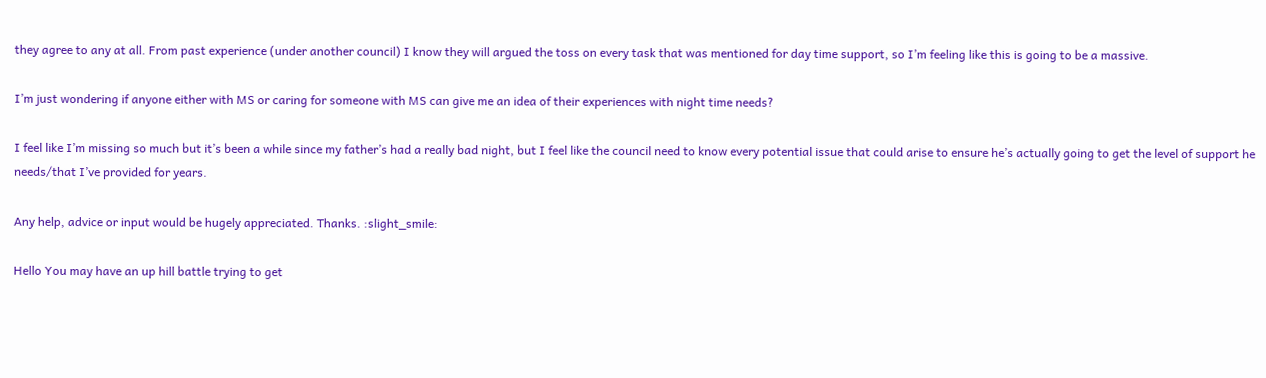they agree to any at all. From past experience (under another council) I know they will argued the toss on every task that was mentioned for day time support, so I’m feeling like this is going to be a massive.

I’m just wondering if anyone either with MS or caring for someone with MS can give me an idea of their experiences with night time needs?

I feel like I’m missing so much but it’s been a while since my father’s had a really bad night, but I feel like the council need to know every potential issue that could arise to ensure he’s actually going to get the level of support he needs/that I’ve provided for years.

Any help, advice or input would be hugely appreciated. Thanks. :slight_smile:

Hello You may have an up hill battle trying to get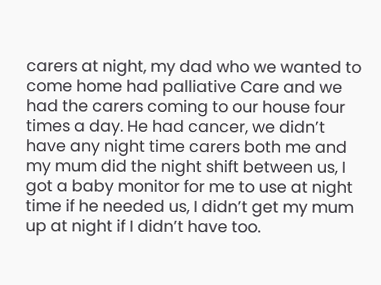carers at night, my dad who we wanted to come home had palliative Care and we had the carers coming to our house four times a day. He had cancer, we didn’t have any night time carers both me and my mum did the night shift between us, I got a baby monitor for me to use at night time if he needed us, I didn’t get my mum up at night if I didn’t have too.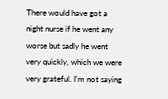There would have got a night nurse if he went any worse but sadly he went very quickly, which we were very grateful. I’m not saying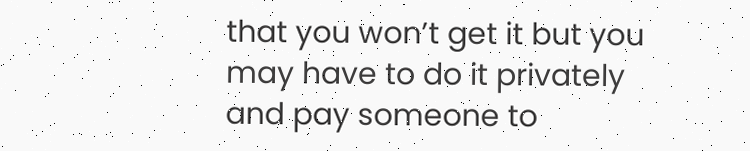that you won’t get it but you may have to do it privately and pay someone to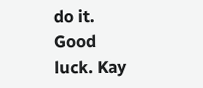do it. Good luck. Kay